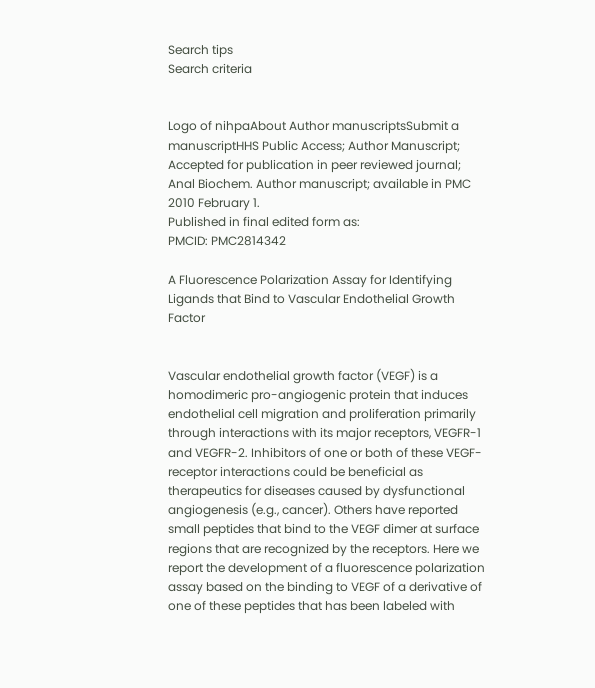Search tips
Search criteria


Logo of nihpaAbout Author manuscriptsSubmit a manuscriptHHS Public Access; Author Manuscript; Accepted for publication in peer reviewed journal;
Anal Biochem. Author manuscript; available in PMC 2010 February 1.
Published in final edited form as:
PMCID: PMC2814342

A Fluorescence Polarization Assay for Identifying Ligands that Bind to Vascular Endothelial Growth Factor


Vascular endothelial growth factor (VEGF) is a homodimeric pro-angiogenic protein that induces endothelial cell migration and proliferation primarily through interactions with its major receptors, VEGFR-1 and VEGFR-2. Inhibitors of one or both of these VEGF-receptor interactions could be beneficial as therapeutics for diseases caused by dysfunctional angiogenesis (e.g., cancer). Others have reported small peptides that bind to the VEGF dimer at surface regions that are recognized by the receptors. Here we report the development of a fluorescence polarization assay based on the binding to VEGF of a derivative of one of these peptides that has been labeled with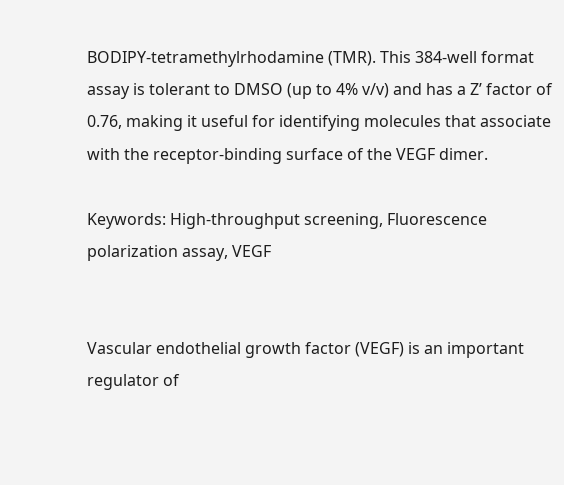BODIPY-tetramethylrhodamine (TMR). This 384-well format assay is tolerant to DMSO (up to 4% v/v) and has a Z’ factor of 0.76, making it useful for identifying molecules that associate with the receptor-binding surface of the VEGF dimer.

Keywords: High-throughput screening, Fluorescence polarization assay, VEGF


Vascular endothelial growth factor (VEGF) is an important regulator of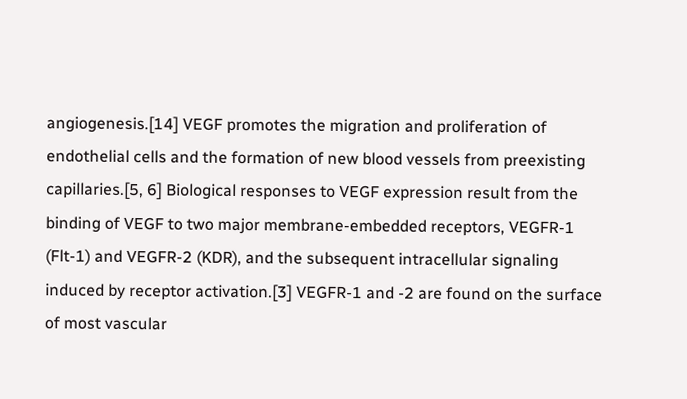angiogenesis.[14] VEGF promotes the migration and proliferation of endothelial cells and the formation of new blood vessels from preexisting capillaries.[5, 6] Biological responses to VEGF expression result from the binding of VEGF to two major membrane-embedded receptors, VEGFR-1 (Flt-1) and VEGFR-2 (KDR), and the subsequent intracellular signaling induced by receptor activation.[3] VEGFR-1 and -2 are found on the surface of most vascular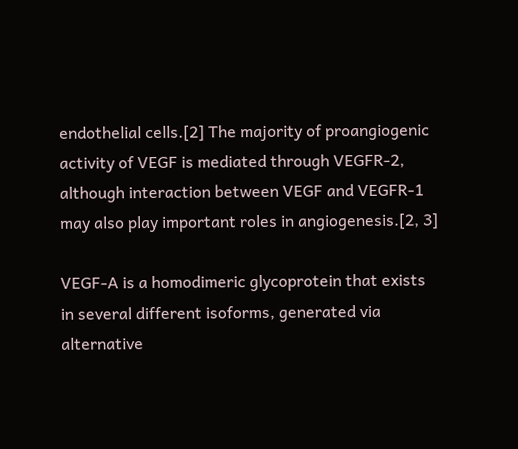endothelial cells.[2] The majority of proangiogenic activity of VEGF is mediated through VEGFR-2, although interaction between VEGF and VEGFR-1 may also play important roles in angiogenesis.[2, 3]

VEGF-A is a homodimeric glycoprotein that exists in several different isoforms, generated via alternative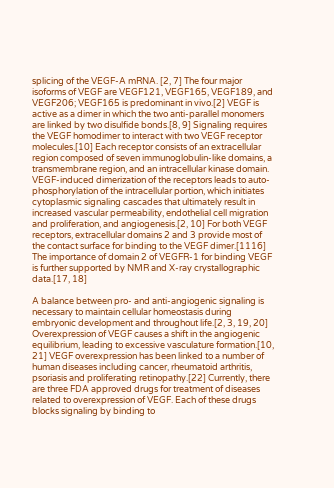splicing of the VEGF-A mRNA. [2, 7] The four major isoforms of VEGF are VEGF121, VEGF165, VEGF189, and VEGF206; VEGF165 is predominant in vivo.[2] VEGF is active as a dimer in which the two anti-parallel monomers are linked by two disulfide bonds.[8, 9] Signaling requires the VEGF homodimer to interact with two VEGF receptor molecules.[10] Each receptor consists of an extracellular region composed of seven immunoglobulin-like domains, a transmembrane region, and an intracellular kinase domain. VEGF-induced dimerization of the receptors leads to auto-phosphorylation of the intracellular portion, which initiates cytoplasmic signaling cascades that ultimately result in increased vascular permeability, endothelial cell migration and proliferation, and angiogenesis.[2, 10] For both VEGF receptors, extracellular domains 2 and 3 provide most of the contact surface for binding to the VEGF dimer.[1116] The importance of domain 2 of VEGFR-1 for binding VEGF is further supported by NMR and X-ray crystallographic data.[17, 18]

A balance between pro- and anti-angiogenic signaling is necessary to maintain cellular homeostasis during embryonic development and throughout life.[2, 3, 19, 20] Overexpression of VEGF causes a shift in the angiogenic equilibrium, leading to excessive vasculature formation.[10, 21] VEGF overexpression has been linked to a number of human diseases including cancer, rheumatoid arthritis, psoriasis and proliferating retinopathy.[22] Currently, there are three FDA approved drugs for treatment of diseases related to overexpression of VEGF. Each of these drugs blocks signaling by binding to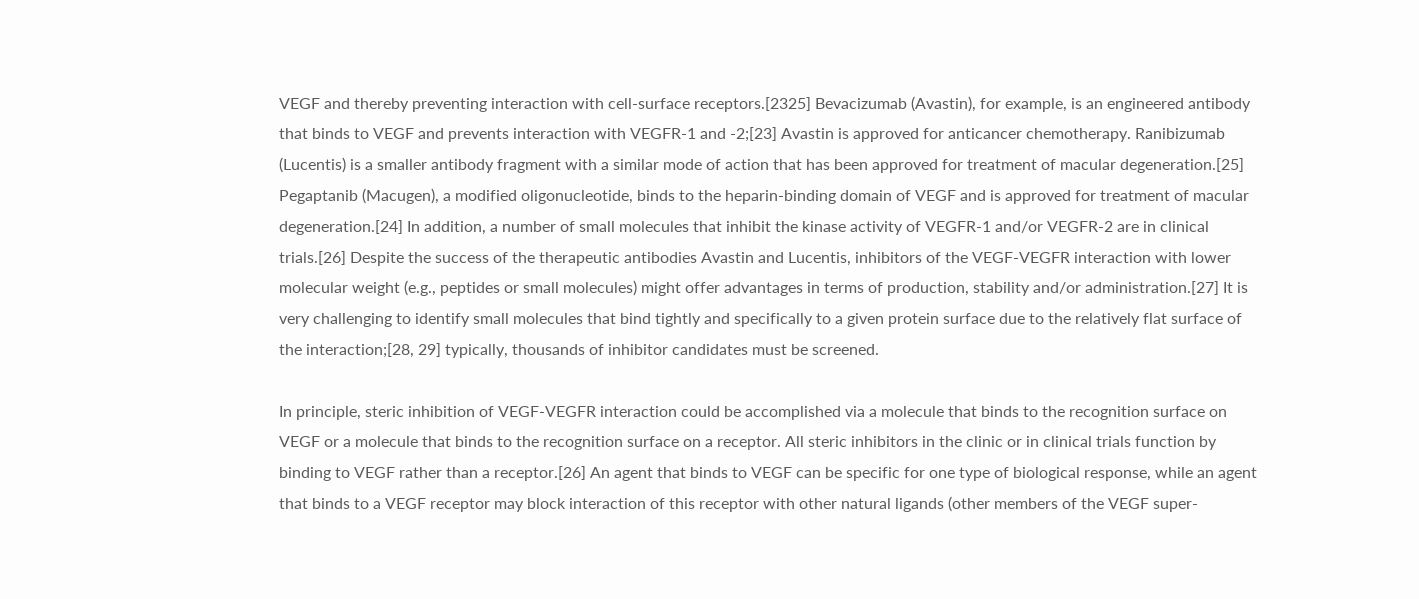VEGF and thereby preventing interaction with cell-surface receptors.[2325] Bevacizumab (Avastin), for example, is an engineered antibody that binds to VEGF and prevents interaction with VEGFR-1 and -2;[23] Avastin is approved for anticancer chemotherapy. Ranibizumab (Lucentis) is a smaller antibody fragment with a similar mode of action that has been approved for treatment of macular degeneration.[25] Pegaptanib (Macugen), a modified oligonucleotide, binds to the heparin-binding domain of VEGF and is approved for treatment of macular degeneration.[24] In addition, a number of small molecules that inhibit the kinase activity of VEGFR-1 and/or VEGFR-2 are in clinical trials.[26] Despite the success of the therapeutic antibodies Avastin and Lucentis, inhibitors of the VEGF-VEGFR interaction with lower molecular weight (e.g., peptides or small molecules) might offer advantages in terms of production, stability and/or administration.[27] It is very challenging to identify small molecules that bind tightly and specifically to a given protein surface due to the relatively flat surface of the interaction;[28, 29] typically, thousands of inhibitor candidates must be screened.

In principle, steric inhibition of VEGF-VEGFR interaction could be accomplished via a molecule that binds to the recognition surface on VEGF or a molecule that binds to the recognition surface on a receptor. All steric inhibitors in the clinic or in clinical trials function by binding to VEGF rather than a receptor.[26] An agent that binds to VEGF can be specific for one type of biological response, while an agent that binds to a VEGF receptor may block interaction of this receptor with other natural ligands (other members of the VEGF super-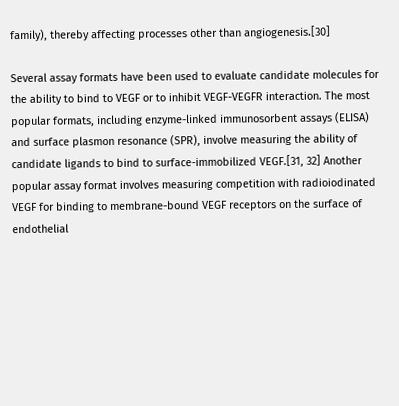family), thereby affecting processes other than angiogenesis.[30]

Several assay formats have been used to evaluate candidate molecules for the ability to bind to VEGF or to inhibit VEGF-VEGFR interaction. The most popular formats, including enzyme-linked immunosorbent assays (ELISA) and surface plasmon resonance (SPR), involve measuring the ability of candidate ligands to bind to surface-immobilized VEGF.[31, 32] Another popular assay format involves measuring competition with radioiodinated VEGF for binding to membrane-bound VEGF receptors on the surface of endothelial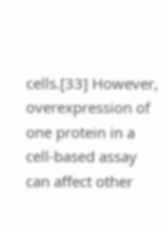cells.[33] However, overexpression of one protein in a cell-based assay can affect other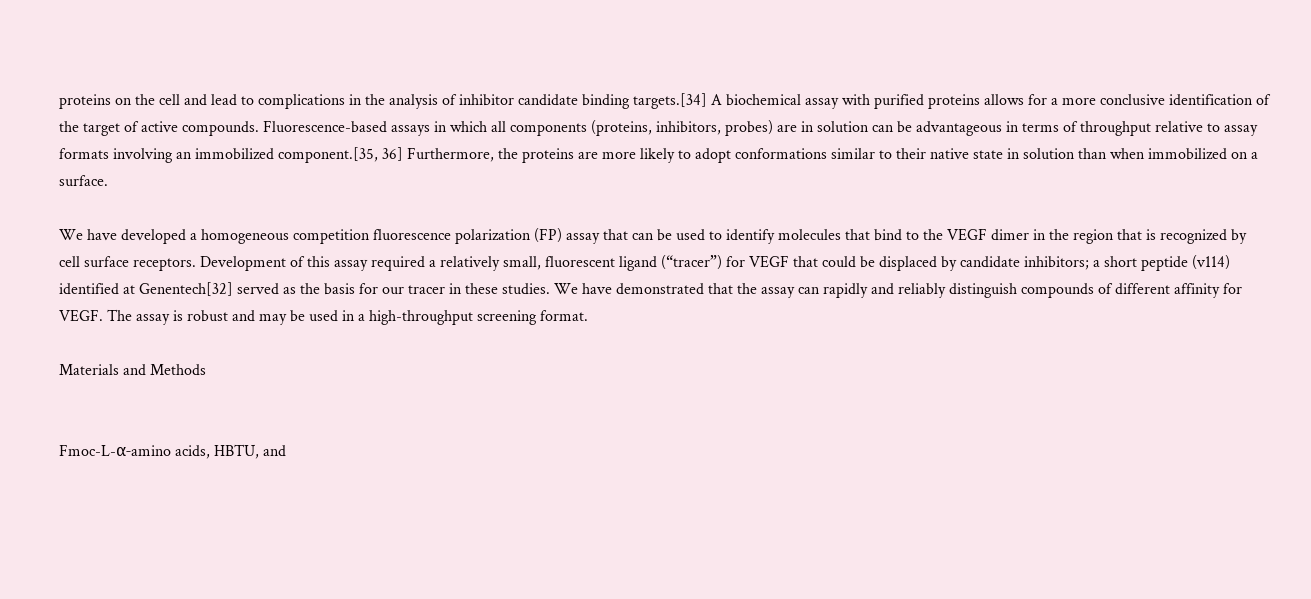proteins on the cell and lead to complications in the analysis of inhibitor candidate binding targets.[34] A biochemical assay with purified proteins allows for a more conclusive identification of the target of active compounds. Fluorescence-based assays in which all components (proteins, inhibitors, probes) are in solution can be advantageous in terms of throughput relative to assay formats involving an immobilized component.[35, 36] Furthermore, the proteins are more likely to adopt conformations similar to their native state in solution than when immobilized on a surface.

We have developed a homogeneous competition fluorescence polarization (FP) assay that can be used to identify molecules that bind to the VEGF dimer in the region that is recognized by cell surface receptors. Development of this assay required a relatively small, fluorescent ligand (“tracer”) for VEGF that could be displaced by candidate inhibitors; a short peptide (v114) identified at Genentech[32] served as the basis for our tracer in these studies. We have demonstrated that the assay can rapidly and reliably distinguish compounds of different affinity for VEGF. The assay is robust and may be used in a high-throughput screening format.

Materials and Methods


Fmoc-L-α-amino acids, HBTU, and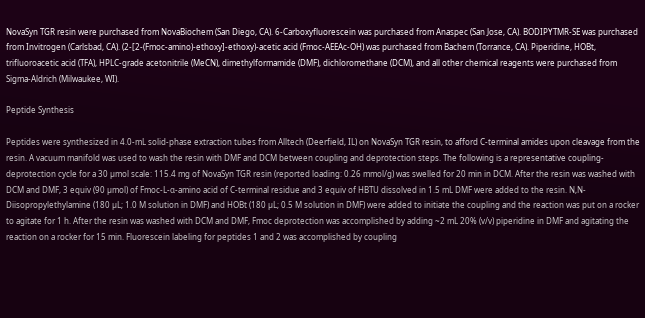NovaSyn TGR resin were purchased from NovaBiochem (San Diego, CA). 6-Carboxyfluorescein was purchased from Anaspec (San Jose, CA). BODIPYTMR-SE was purchased from Invitrogen (Carlsbad, CA). (2-[2-(Fmoc-amino)-ethoxy]-ethoxy)-acetic acid (Fmoc-AEEAc-OH) was purchased from Bachem (Torrance, CA). Piperidine, HOBt, trifluoroacetic acid (TFA), HPLC-grade acetonitrile (MeCN), dimethylformamide (DMF), dichloromethane (DCM), and all other chemical reagents were purchased from Sigma-Aldrich (Milwaukee, WI).

Peptide Synthesis

Peptides were synthesized in 4.0-mL solid-phase extraction tubes from Alltech (Deerfield, IL) on NovaSyn TGR resin, to afford C-terminal amides upon cleavage from the resin. A vacuum manifold was used to wash the resin with DMF and DCM between coupling and deprotection steps. The following is a representative coupling-deprotection cycle for a 30 µmol scale: 115.4 mg of NovaSyn TGR resin (reported loading: 0.26 mmol/g) was swelled for 20 min in DCM. After the resin was washed with DCM and DMF, 3 equiv (90 µmol) of Fmoc-L-α-amino acid of C-terminal residue and 3 equiv of HBTU dissolved in 1.5 mL DMF were added to the resin. N,N-Diisopropylethylamine (180 µL; 1.0 M solution in DMF) and HOBt (180 µL; 0.5 M solution in DMF) were added to initiate the coupling and the reaction was put on a rocker to agitate for 1 h. After the resin was washed with DCM and DMF, Fmoc deprotection was accomplished by adding ~2 mL 20% (v/v) piperidine in DMF and agitating the reaction on a rocker for 15 min. Fluorescein labeling for peptides 1 and 2 was accomplished by coupling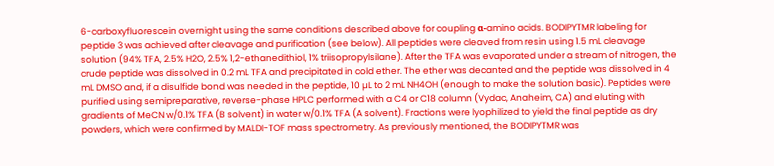6-carboxyfluorescein overnight using the same conditions described above for coupling α-amino acids. BODIPYTMR labeling for peptide 3 was achieved after cleavage and purification (see below). All peptides were cleaved from resin using 1.5 mL cleavage solution (94% TFA, 2.5% H2O, 2.5% 1,2-ethanedithiol, 1% triisopropylsilane). After the TFA was evaporated under a stream of nitrogen, the crude peptide was dissolved in 0.2 mL TFA and precipitated in cold ether. The ether was decanted and the peptide was dissolved in 4 mL DMSO and, if a disulfide bond was needed in the peptide, 10 µL to 2 mL NH4OH (enough to make the solution basic). Peptides were purified using semipreparative, reverse-phase HPLC performed with a C4 or C18 column (Vydac, Anaheim, CA) and eluting with gradients of MeCN w/0.1% TFA (B solvent) in water w/0.1% TFA (A solvent). Fractions were lyophilized to yield the final peptide as dry powders, which were confirmed by MALDI-TOF mass spectrometry. As previously mentioned, the BODIPYTMR was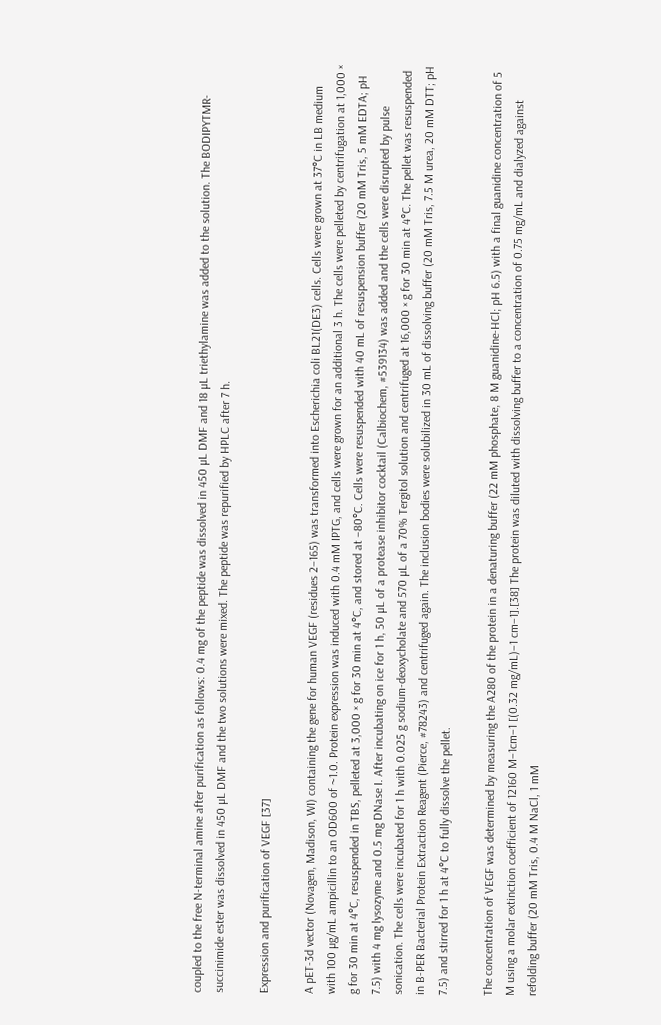coupled to the free N-terminal amine after purification as follows: 0.4 mg of the peptide was dissolved in 450 µL DMF and 18 µL triethylamine was added to the solution. The BODIPYTMR-succinimide ester was dissolved in 450 µL DMF and the two solutions were mixed. The peptide was repurified by HPLC after 7 h.

Expression and purification of VEGF [37]

A pET-3d vector (Novagen, Madison, WI) containing the gene for human VEGF (residues 2–165) was transformed into Escherichia coli BL21(DE3) cells. Cells were grown at 37°C in LB medium with 100 µg/mL ampicillin to an OD600 of ~1.0. Protein expression was induced with 0.4 mM IPTG, and cells were grown for an additional 3 h. The cells were pelleted by centrifugation at 1,000 × g for 30 min at 4°C, resuspended in TBS, pelleted at 3,000 × g for 30 min at 4°C, and stored at −80°C. Cells were resuspended with 40 mL of resuspension buffer (20 mM Tris, 5 mM EDTA; pH 7.5) with 4 mg lysozyme and 0.5 mg DNase I. After incubating on ice for 1 h, 50 µL of a protease inhibitor cocktail (Calbiochem, #539134) was added and the cells were disrupted by pulse sonication. The cells were incubated for 1 h with 0.025 g sodium-deoxycholate and 570 µL of a 70% Tergitol solution and centrifuged at 16,000 × g for 30 min at 4°C. The pellet was resuspended in B-PER Bacterial Protein Extraction Reagent (Pierce, #78243) and centrifuged again. The inclusion bodies were solubilized in 30 mL of dissolving buffer (20 mM Tris, 7.5 M urea, 20 mM DTT; pH 7.5) and stirred for 1 h at 4°C to fully dissolve the pellet.

The concentration of VEGF was determined by measuring the A280 of the protein in a denaturing buffer (22 mM phosphate, 8 M guanidine-HCl; pH 6.5) with a final guanidine concentration of 5 M using a molar extinction coefficient of 12160 M−1cm−1 [(0.32 mg/mL)−1 cm−1].[38] The protein was diluted with dissolving buffer to a concentration of 0.75 mg/mL and dialyzed against refolding buffer (20 mM Tris, 0.4 M NaCl, 1 mM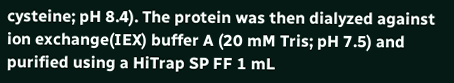cysteine; pH 8.4). The protein was then dialyzed against ion exchange(IEX) buffer A (20 mM Tris; pH 7.5) and purified using a HiTrap SP FF 1 mL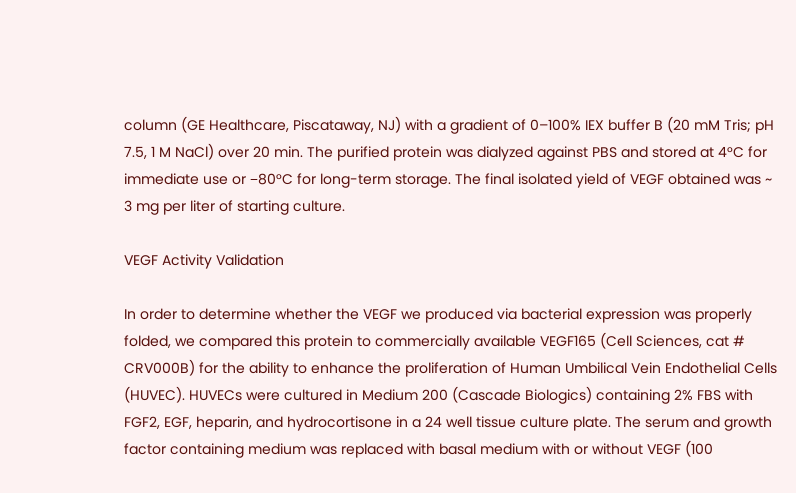column (GE Healthcare, Piscataway, NJ) with a gradient of 0–100% IEX buffer B (20 mM Tris; pH 7.5, 1 M NaCl) over 20 min. The purified protein was dialyzed against PBS and stored at 4°C for immediate use or −80°C for long-term storage. The final isolated yield of VEGF obtained was ~ 3 mg per liter of starting culture.

VEGF Activity Validation

In order to determine whether the VEGF we produced via bacterial expression was properly folded, we compared this protein to commercially available VEGF165 (Cell Sciences, cat # CRV000B) for the ability to enhance the proliferation of Human Umbilical Vein Endothelial Cells (HUVEC). HUVECs were cultured in Medium 200 (Cascade Biologics) containing 2% FBS with FGF2, EGF, heparin, and hydrocortisone in a 24 well tissue culture plate. The serum and growth factor containing medium was replaced with basal medium with or without VEGF (100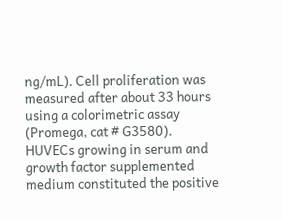ng/mL). Cell proliferation was measured after about 33 hours using a colorimetric assay (Promega, cat # G3580). HUVECs growing in serum and growth factor supplemented medium constituted the positive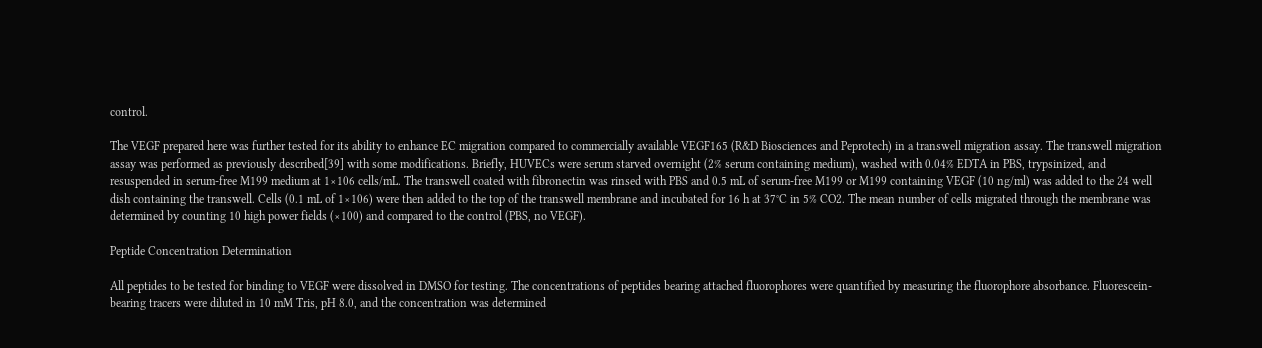control.

The VEGF prepared here was further tested for its ability to enhance EC migration compared to commercially available VEGF165 (R&D Biosciences and Peprotech) in a transwell migration assay. The transwell migration assay was performed as previously described[39] with some modifications. Briefly, HUVECs were serum starved overnight (2% serum containing medium), washed with 0.04% EDTA in PBS, trypsinized, and resuspended in serum-free M199 medium at 1×106 cells/mL. The transwell coated with fibronectin was rinsed with PBS and 0.5 mL of serum-free M199 or M199 containing VEGF (10 ng/ml) was added to the 24 well dish containing the transwell. Cells (0.1 mL of 1×106) were then added to the top of the transwell membrane and incubated for 16 h at 37°C in 5% CO2. The mean number of cells migrated through the membrane was determined by counting 10 high power fields (×100) and compared to the control (PBS, no VEGF).

Peptide Concentration Determination

All peptides to be tested for binding to VEGF were dissolved in DMSO for testing. The concentrations of peptides bearing attached fluorophores were quantified by measuring the fluorophore absorbance. Fluorescein-bearing tracers were diluted in 10 mM Tris, pH 8.0, and the concentration was determined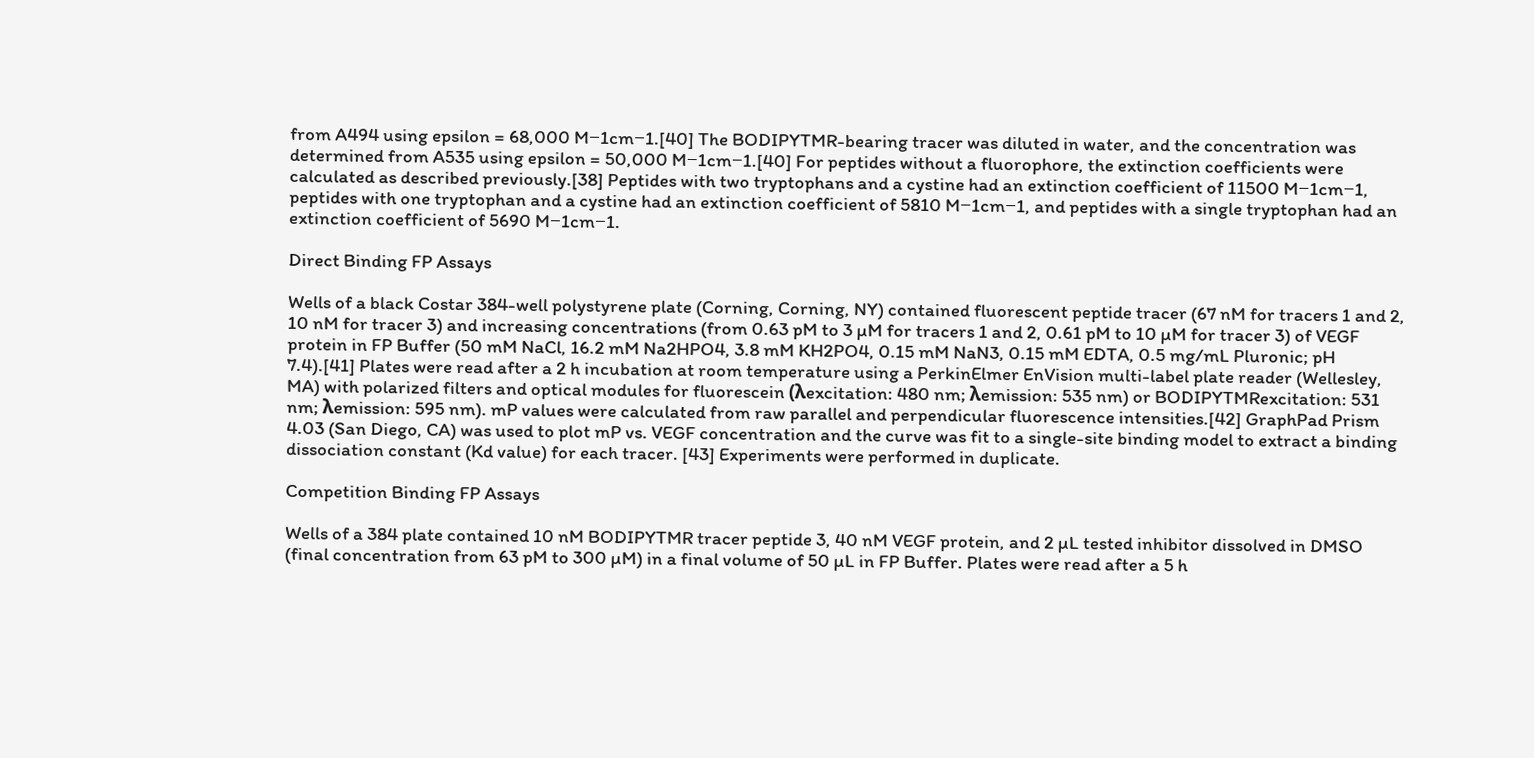from A494 using epsilon = 68,000 M−1cm−1.[40] The BODIPYTMR-bearing tracer was diluted in water, and the concentration was determined from A535 using epsilon = 50,000 M−1cm−1.[40] For peptides without a fluorophore, the extinction coefficients were calculated as described previously.[38] Peptides with two tryptophans and a cystine had an extinction coefficient of 11500 M−1cm−1, peptides with one tryptophan and a cystine had an extinction coefficient of 5810 M−1cm−1, and peptides with a single tryptophan had an extinction coefficient of 5690 M−1cm−1.

Direct Binding FP Assays

Wells of a black Costar 384-well polystyrene plate (Corning, Corning, NY) contained fluorescent peptide tracer (67 nM for tracers 1 and 2, 10 nM for tracer 3) and increasing concentrations (from 0.63 pM to 3 µM for tracers 1 and 2, 0.61 pM to 10 µM for tracer 3) of VEGF protein in FP Buffer (50 mM NaCl, 16.2 mM Na2HPO4, 3.8 mM KH2PO4, 0.15 mM NaN3, 0.15 mM EDTA, 0.5 mg/mL Pluronic; pH 7.4).[41] Plates were read after a 2 h incubation at room temperature using a PerkinElmer EnVision multi-label plate reader (Wellesley, MA) with polarized filters and optical modules for fluorescein (λexcitation: 480 nm; λemission: 535 nm) or BODIPYTMRexcitation: 531 nm; λemission: 595 nm). mP values were calculated from raw parallel and perpendicular fluorescence intensities.[42] GraphPad Prism 4.03 (San Diego, CA) was used to plot mP vs. VEGF concentration and the curve was fit to a single-site binding model to extract a binding dissociation constant (Kd value) for each tracer. [43] Experiments were performed in duplicate.

Competition Binding FP Assays

Wells of a 384 plate contained 10 nM BODIPYTMR tracer peptide 3, 40 nM VEGF protein, and 2 µL tested inhibitor dissolved in DMSO (final concentration from 63 pM to 300 µM) in a final volume of 50 µL in FP Buffer. Plates were read after a 5 h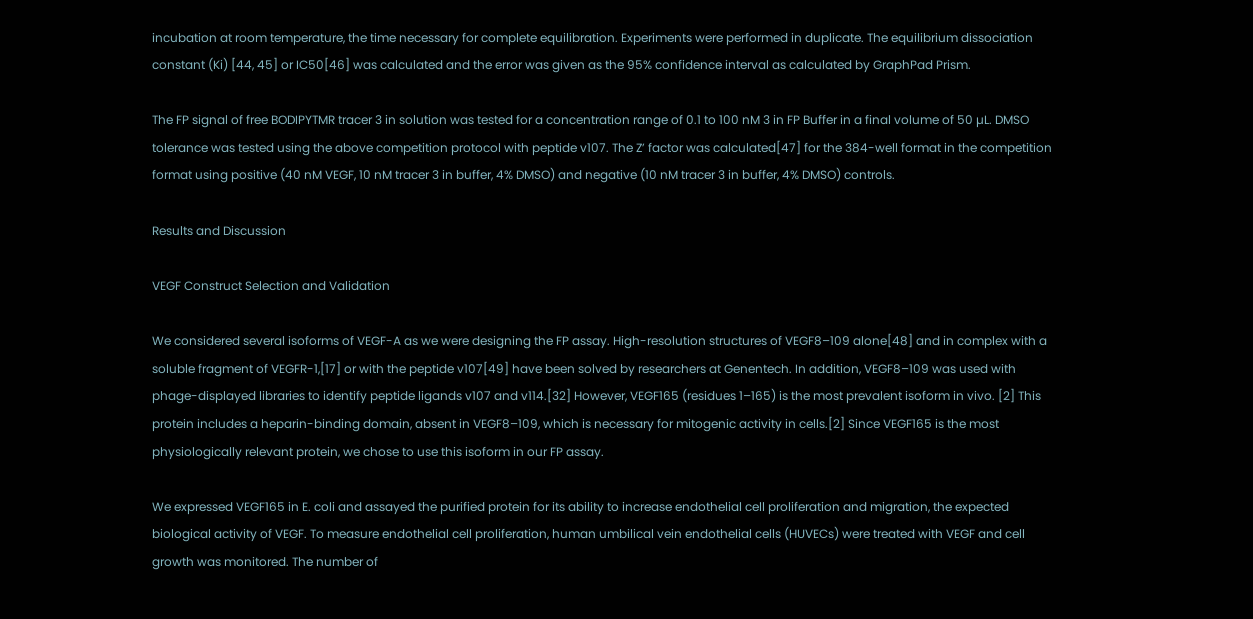incubation at room temperature, the time necessary for complete equilibration. Experiments were performed in duplicate. The equilibrium dissociation constant (Ki) [44, 45] or IC50[46] was calculated and the error was given as the 95% confidence interval as calculated by GraphPad Prism.

The FP signal of free BODIPYTMR tracer 3 in solution was tested for a concentration range of 0.1 to 100 nM 3 in FP Buffer in a final volume of 50 µL. DMSO tolerance was tested using the above competition protocol with peptide v107. The Z’ factor was calculated[47] for the 384-well format in the competition format using positive (40 nM VEGF, 10 nM tracer 3 in buffer, 4% DMSO) and negative (10 nM tracer 3 in buffer, 4% DMSO) controls.

Results and Discussion

VEGF Construct Selection and Validation

We considered several isoforms of VEGF-A as we were designing the FP assay. High-resolution structures of VEGF8–109 alone[48] and in complex with a soluble fragment of VEGFR-1,[17] or with the peptide v107[49] have been solved by researchers at Genentech. In addition, VEGF8–109 was used with phage-displayed libraries to identify peptide ligands v107 and v114.[32] However, VEGF165 (residues 1–165) is the most prevalent isoform in vivo. [2] This protein includes a heparin-binding domain, absent in VEGF8–109, which is necessary for mitogenic activity in cells.[2] Since VEGF165 is the most physiologically relevant protein, we chose to use this isoform in our FP assay.

We expressed VEGF165 in E. coli and assayed the purified protein for its ability to increase endothelial cell proliferation and migration, the expected biological activity of VEGF. To measure endothelial cell proliferation, human umbilical vein endothelial cells (HUVECs) were treated with VEGF and cell growth was monitored. The number of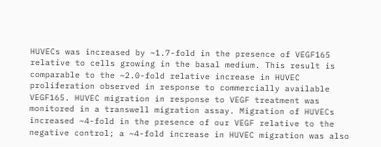HUVECs was increased by ~1.7-fold in the presence of VEGF165 relative to cells growing in the basal medium. This result is comparable to the ~2.0-fold relative increase in HUVEC proliferation observed in response to commercially available VEGF165. HUVEC migration in response to VEGF treatment was monitored in a transwell migration assay. Migration of HUVECs increased ~4-fold in the presence of our VEGF relative to the negative control; a ~4-fold increase in HUVEC migration was also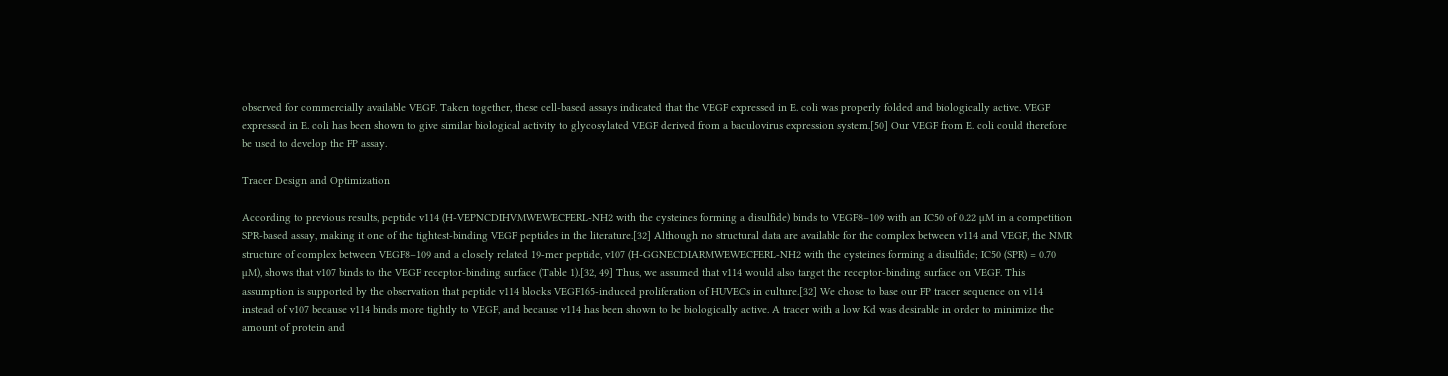observed for commercially available VEGF. Taken together, these cell-based assays indicated that the VEGF expressed in E. coli was properly folded and biologically active. VEGF expressed in E. coli has been shown to give similar biological activity to glycosylated VEGF derived from a baculovirus expression system.[50] Our VEGF from E. coli could therefore be used to develop the FP assay.

Tracer Design and Optimization

According to previous results, peptide v114 (H-VEPNCDIHVMWEWECFERL-NH2 with the cysteines forming a disulfide) binds to VEGF8–109 with an IC50 of 0.22 µM in a competition SPR-based assay, making it one of the tightest-binding VEGF peptides in the literature.[32] Although no structural data are available for the complex between v114 and VEGF, the NMR structure of complex between VEGF8–109 and a closely related 19-mer peptide, v107 (H-GGNECDIARMWEWECFERL-NH2 with the cysteines forming a disulfide; IC50 (SPR) = 0.70 µM), shows that v107 binds to the VEGF receptor-binding surface (Table 1).[32, 49] Thus, we assumed that v114 would also target the receptor-binding surface on VEGF. This assumption is supported by the observation that peptide v114 blocks VEGF165-induced proliferation of HUVECs in culture.[32] We chose to base our FP tracer sequence on v114 instead of v107 because v114 binds more tightly to VEGF, and because v114 has been shown to be biologically active. A tracer with a low Kd was desirable in order to minimize the amount of protein and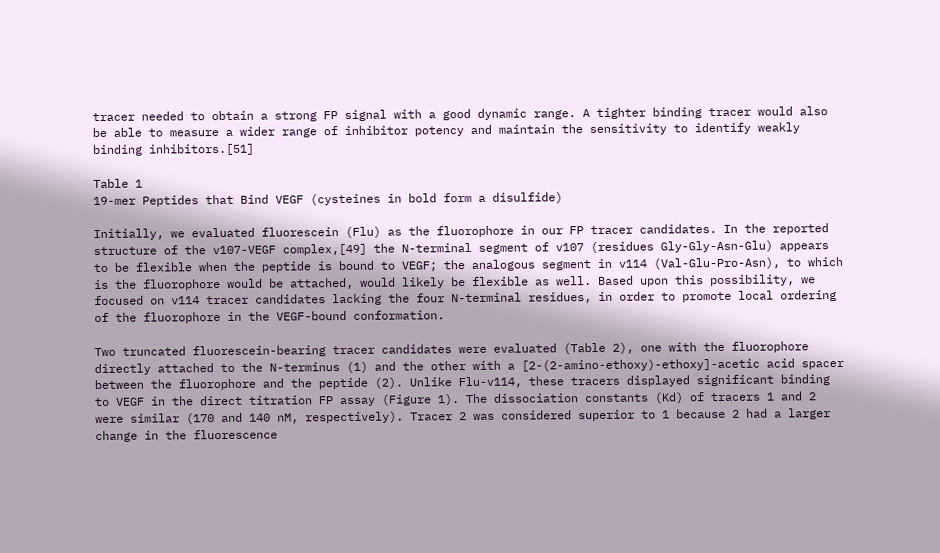tracer needed to obtain a strong FP signal with a good dynamic range. A tighter binding tracer would also be able to measure a wider range of inhibitor potency and maintain the sensitivity to identify weakly binding inhibitors.[51]

Table 1
19-mer Peptides that Bind VEGF (cysteines in bold form a disulfide)

Initially, we evaluated fluorescein (Flu) as the fluorophore in our FP tracer candidates. In the reported structure of the v107-VEGF complex,[49] the N-terminal segment of v107 (residues Gly-Gly-Asn-Glu) appears to be flexible when the peptide is bound to VEGF; the analogous segment in v114 (Val-Glu-Pro-Asn), to which is the fluorophore would be attached, would likely be flexible as well. Based upon this possibility, we focused on v114 tracer candidates lacking the four N-terminal residues, in order to promote local ordering of the fluorophore in the VEGF-bound conformation.

Two truncated fluorescein-bearing tracer candidates were evaluated (Table 2), one with the fluorophore directly attached to the N-terminus (1) and the other with a [2-(2-amino-ethoxy)-ethoxy]-acetic acid spacer between the fluorophore and the peptide (2). Unlike Flu-v114, these tracers displayed significant binding to VEGF in the direct titration FP assay (Figure 1). The dissociation constants (Kd) of tracers 1 and 2 were similar (170 and 140 nM, respectively). Tracer 2 was considered superior to 1 because 2 had a larger change in the fluorescence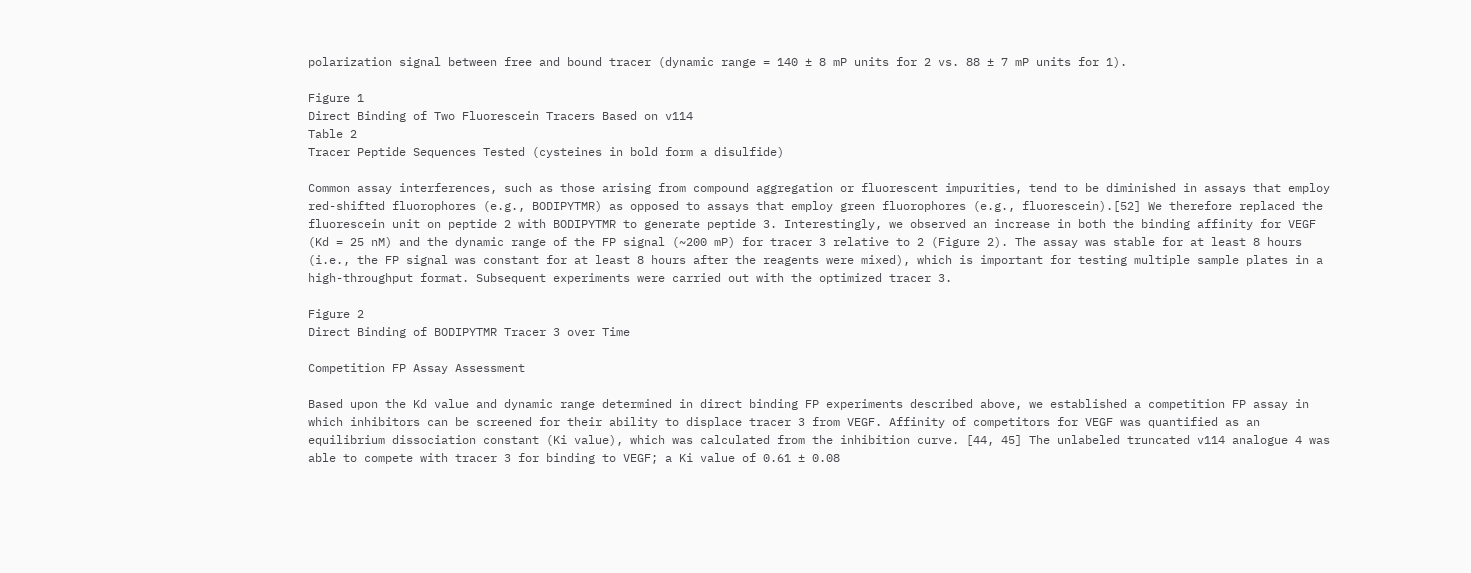polarization signal between free and bound tracer (dynamic range = 140 ± 8 mP units for 2 vs. 88 ± 7 mP units for 1).

Figure 1
Direct Binding of Two Fluorescein Tracers Based on v114
Table 2
Tracer Peptide Sequences Tested (cysteines in bold form a disulfide)

Common assay interferences, such as those arising from compound aggregation or fluorescent impurities, tend to be diminished in assays that employ red-shifted fluorophores (e.g., BODIPYTMR) as opposed to assays that employ green fluorophores (e.g., fluorescein).[52] We therefore replaced the fluorescein unit on peptide 2 with BODIPYTMR to generate peptide 3. Interestingly, we observed an increase in both the binding affinity for VEGF (Kd = 25 nM) and the dynamic range of the FP signal (~200 mP) for tracer 3 relative to 2 (Figure 2). The assay was stable for at least 8 hours (i.e., the FP signal was constant for at least 8 hours after the reagents were mixed), which is important for testing multiple sample plates in a high-throughput format. Subsequent experiments were carried out with the optimized tracer 3.

Figure 2
Direct Binding of BODIPYTMR Tracer 3 over Time

Competition FP Assay Assessment

Based upon the Kd value and dynamic range determined in direct binding FP experiments described above, we established a competition FP assay in which inhibitors can be screened for their ability to displace tracer 3 from VEGF. Affinity of competitors for VEGF was quantified as an equilibrium dissociation constant (Ki value), which was calculated from the inhibition curve. [44, 45] The unlabeled truncated v114 analogue 4 was able to compete with tracer 3 for binding to VEGF; a Ki value of 0.61 ± 0.08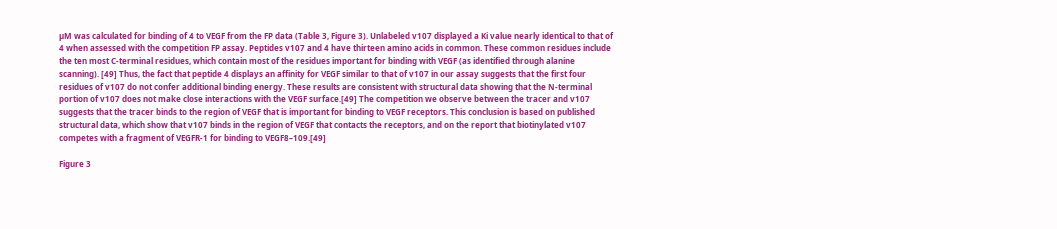µM was calculated for binding of 4 to VEGF from the FP data (Table 3, Figure 3). Unlabeled v107 displayed a Ki value nearly identical to that of 4 when assessed with the competition FP assay. Peptides v107 and 4 have thirteen amino acids in common. These common residues include the ten most C-terminal residues, which contain most of the residues important for binding with VEGF (as identified through alanine scanning). [49] Thus, the fact that peptide 4 displays an affinity for VEGF similar to that of v107 in our assay suggests that the first four residues of v107 do not confer additional binding energy. These results are consistent with structural data showing that the N-terminal portion of v107 does not make close interactions with the VEGF surface.[49] The competition we observe between the tracer and v107 suggests that the tracer binds to the region of VEGF that is important for binding to VEGF receptors. This conclusion is based on published structural data, which show that v107 binds in the region of VEGF that contacts the receptors, and on the report that biotinylated v107 competes with a fragment of VEGFR-1 for binding to VEGF8–109.[49]

Figure 3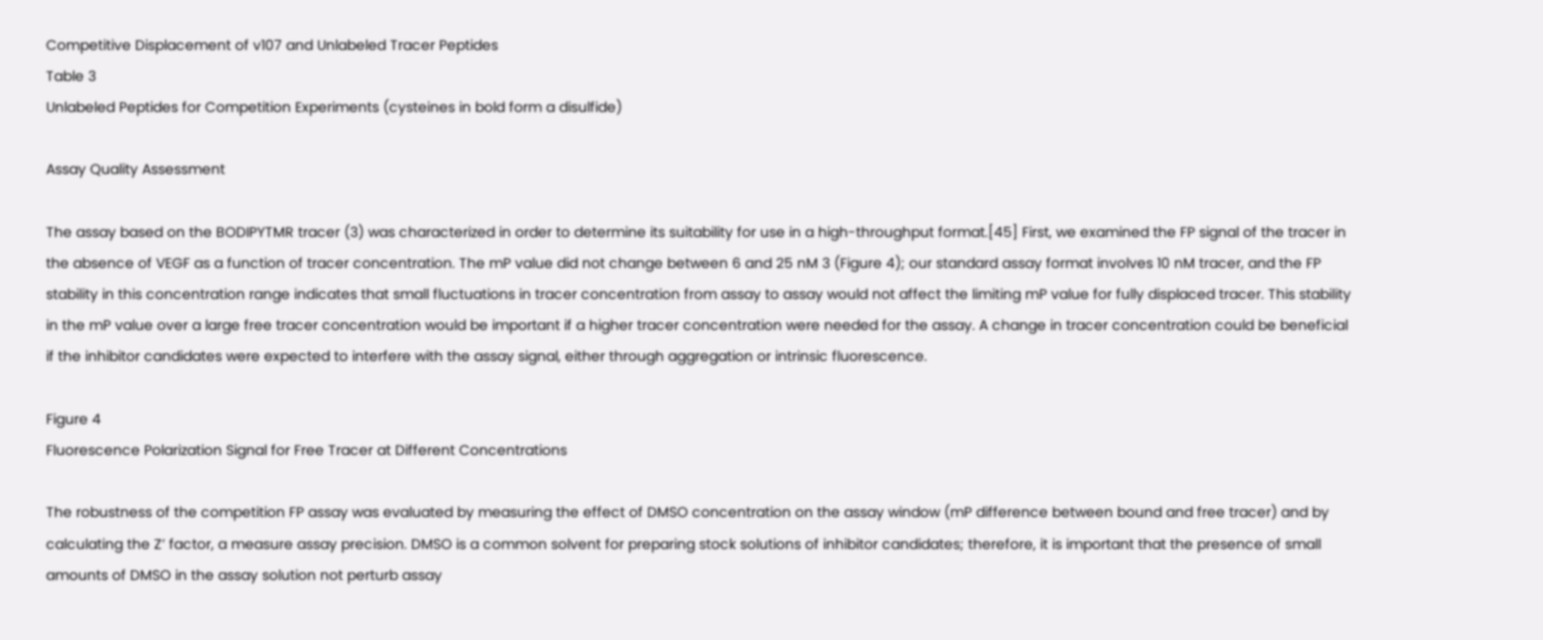Competitive Displacement of v107 and Unlabeled Tracer Peptides
Table 3
Unlabeled Peptides for Competition Experiments (cysteines in bold form a disulfide)

Assay Quality Assessment

The assay based on the BODIPYTMR tracer (3) was characterized in order to determine its suitability for use in a high-throughput format.[45] First, we examined the FP signal of the tracer in the absence of VEGF as a function of tracer concentration. The mP value did not change between 6 and 25 nM 3 (Figure 4); our standard assay format involves 10 nM tracer, and the FP stability in this concentration range indicates that small fluctuations in tracer concentration from assay to assay would not affect the limiting mP value for fully displaced tracer. This stability in the mP value over a large free tracer concentration would be important if a higher tracer concentration were needed for the assay. A change in tracer concentration could be beneficial if the inhibitor candidates were expected to interfere with the assay signal, either through aggregation or intrinsic fluorescence.

Figure 4
Fluorescence Polarization Signal for Free Tracer at Different Concentrations

The robustness of the competition FP assay was evaluated by measuring the effect of DMSO concentration on the assay window (mP difference between bound and free tracer) and by calculating the Z’ factor, a measure assay precision. DMSO is a common solvent for preparing stock solutions of inhibitor candidates; therefore, it is important that the presence of small amounts of DMSO in the assay solution not perturb assay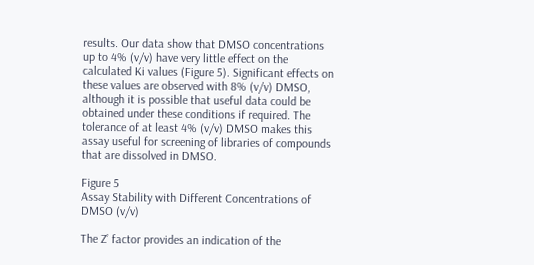results. Our data show that DMSO concentrations up to 4% (v/v) have very little effect on the calculated Ki values (Figure 5). Significant effects on these values are observed with 8% (v/v) DMSO, although it is possible that useful data could be obtained under these conditions if required. The tolerance of at least 4% (v/v) DMSO makes this assay useful for screening of libraries of compounds that are dissolved in DMSO.

Figure 5
Assay Stability with Different Concentrations of DMSO (v/v)

The Z’ factor provides an indication of the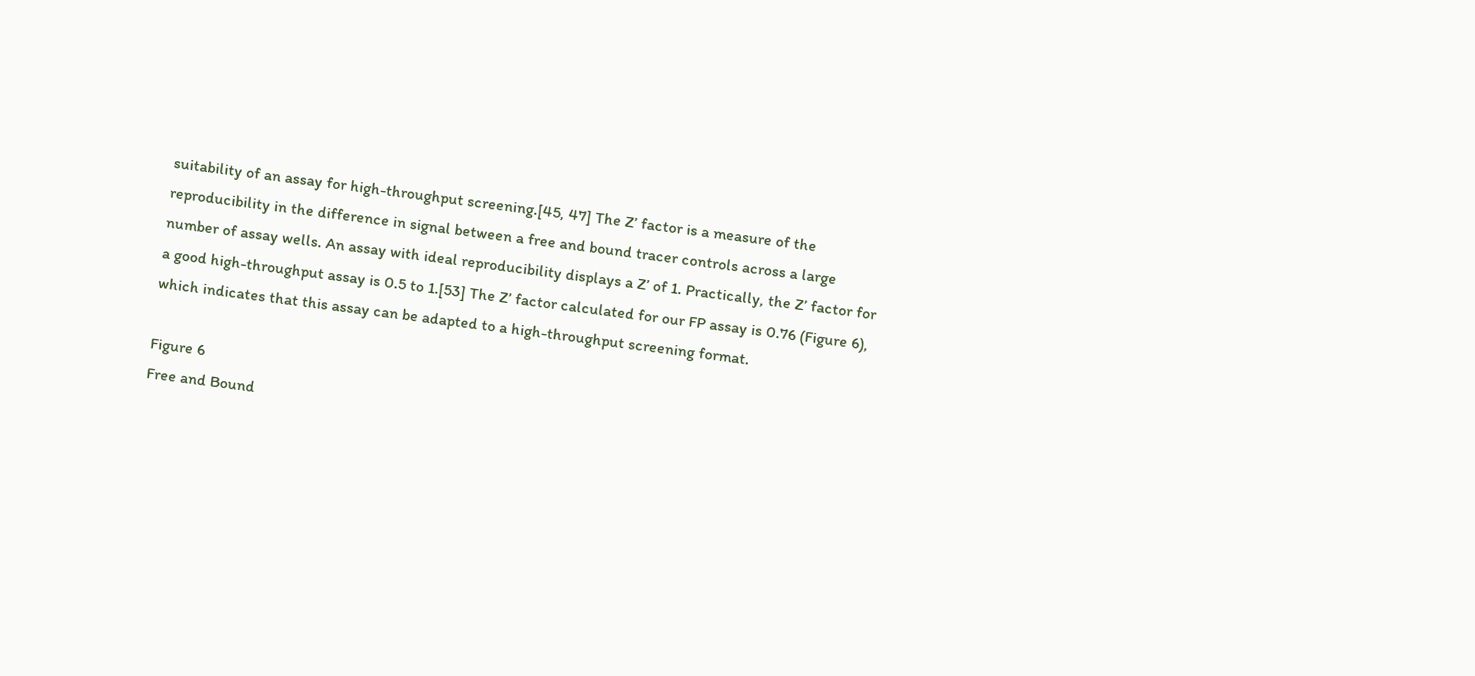suitability of an assay for high-throughput screening.[45, 47] The Z’ factor is a measure of the reproducibility in the difference in signal between a free and bound tracer controls across a large number of assay wells. An assay with ideal reproducibility displays a Z’ of 1. Practically, the Z’ factor for a good high-throughput assay is 0.5 to 1.[53] The Z’ factor calculated for our FP assay is 0.76 (Figure 6), which indicates that this assay can be adapted to a high-throughput screening format.

Figure 6
Free and Bound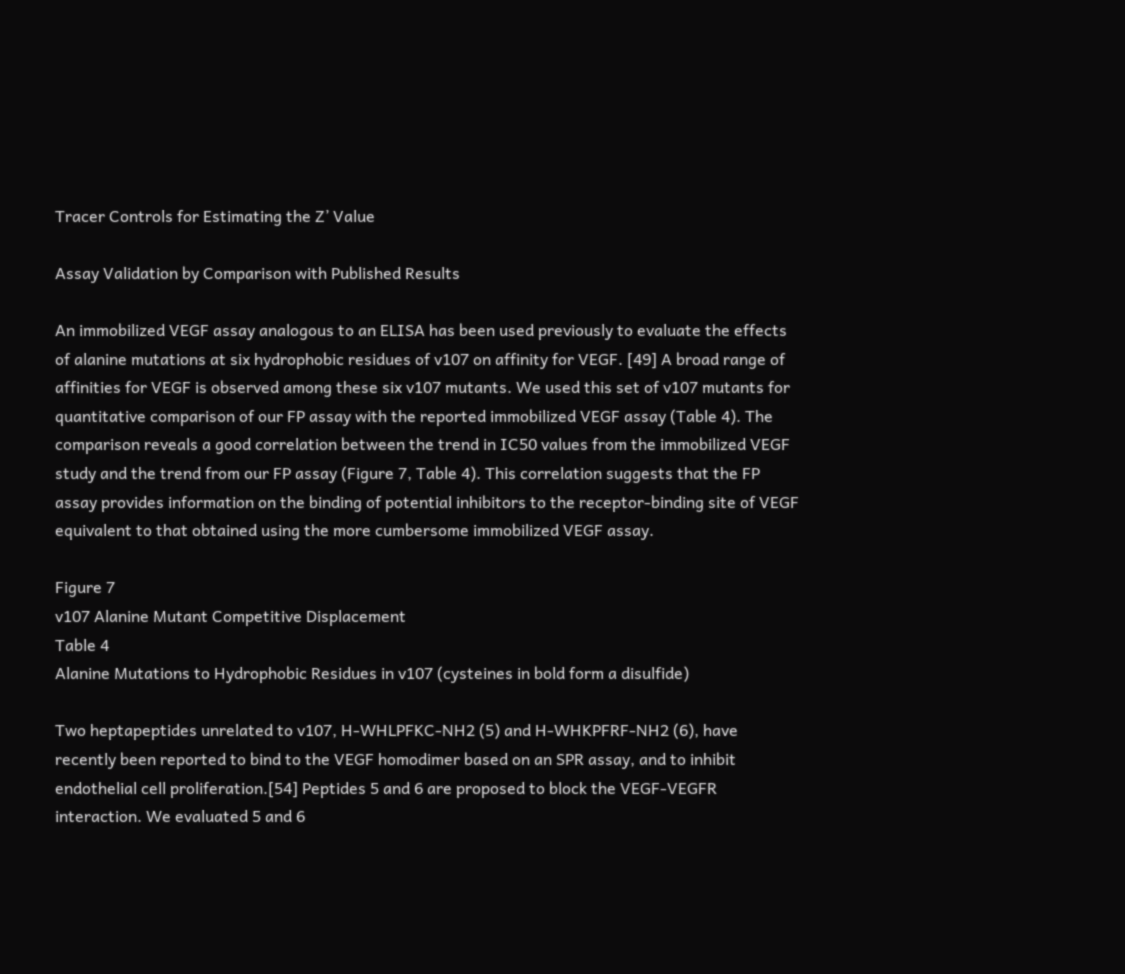Tracer Controls for Estimating the Z’ Value

Assay Validation by Comparison with Published Results

An immobilized VEGF assay analogous to an ELISA has been used previously to evaluate the effects of alanine mutations at six hydrophobic residues of v107 on affinity for VEGF. [49] A broad range of affinities for VEGF is observed among these six v107 mutants. We used this set of v107 mutants for quantitative comparison of our FP assay with the reported immobilized VEGF assay (Table 4). The comparison reveals a good correlation between the trend in IC50 values from the immobilized VEGF study and the trend from our FP assay (Figure 7, Table 4). This correlation suggests that the FP assay provides information on the binding of potential inhibitors to the receptor-binding site of VEGF equivalent to that obtained using the more cumbersome immobilized VEGF assay.

Figure 7
v107 Alanine Mutant Competitive Displacement
Table 4
Alanine Mutations to Hydrophobic Residues in v107 (cysteines in bold form a disulfide)

Two heptapeptides unrelated to v107, H-WHLPFKC-NH2 (5) and H-WHKPFRF-NH2 (6), have recently been reported to bind to the VEGF homodimer based on an SPR assay, and to inhibit endothelial cell proliferation.[54] Peptides 5 and 6 are proposed to block the VEGF-VEGFR interaction. We evaluated 5 and 6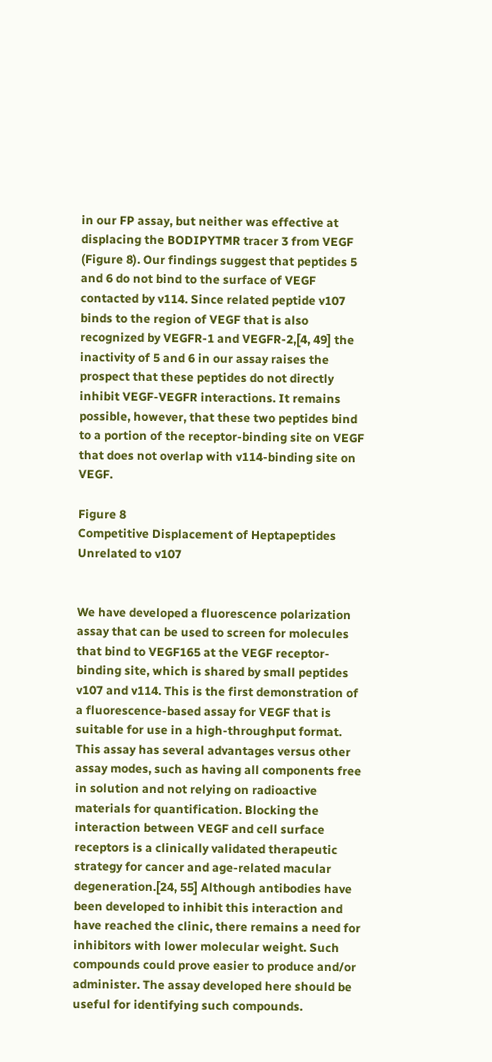in our FP assay, but neither was effective at displacing the BODIPYTMR tracer 3 from VEGF (Figure 8). Our findings suggest that peptides 5 and 6 do not bind to the surface of VEGF contacted by v114. Since related peptide v107 binds to the region of VEGF that is also recognized by VEGFR-1 and VEGFR-2,[4, 49] the inactivity of 5 and 6 in our assay raises the prospect that these peptides do not directly inhibit VEGF-VEGFR interactions. It remains possible, however, that these two peptides bind to a portion of the receptor-binding site on VEGF that does not overlap with v114-binding site on VEGF.

Figure 8
Competitive Displacement of Heptapeptides Unrelated to v107


We have developed a fluorescence polarization assay that can be used to screen for molecules that bind to VEGF165 at the VEGF receptor-binding site, which is shared by small peptides v107 and v114. This is the first demonstration of a fluorescence-based assay for VEGF that is suitable for use in a high-throughput format. This assay has several advantages versus other assay modes, such as having all components free in solution and not relying on radioactive materials for quantification. Blocking the interaction between VEGF and cell surface receptors is a clinically validated therapeutic strategy for cancer and age-related macular degeneration.[24, 55] Although antibodies have been developed to inhibit this interaction and have reached the clinic, there remains a need for inhibitors with lower molecular weight. Such compounds could prove easier to produce and/or administer. The assay developed here should be useful for identifying such compounds.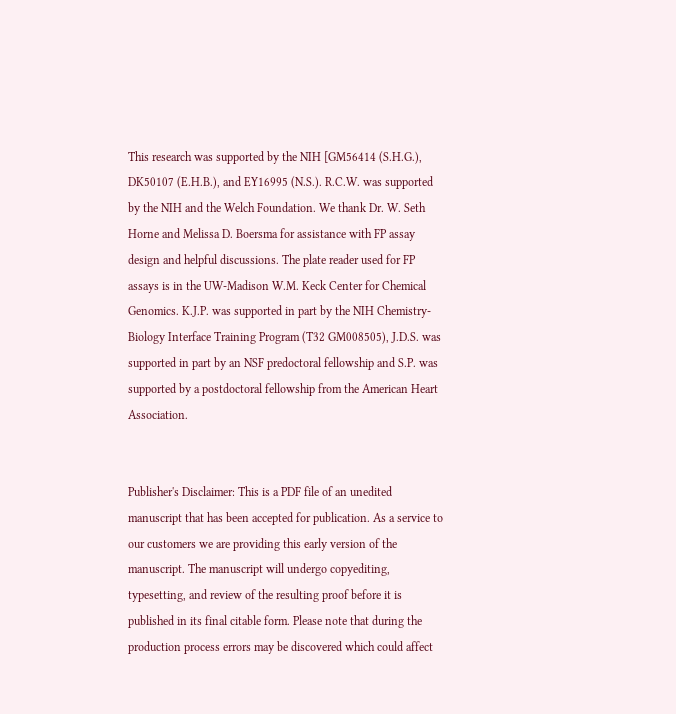This research was supported by the NIH [GM56414 (S.H.G.), DK50107 (E.H.B.), and EY16995 (N.S.). R.C.W. was supported by the NIH and the Welch Foundation. We thank Dr. W. Seth Horne and Melissa D. Boersma for assistance with FP assay design and helpful discussions. The plate reader used for FP assays is in the UW-Madison W.M. Keck Center for Chemical Genomics. K.J.P. was supported in part by the NIH Chemistry-Biology Interface Training Program (T32 GM008505), J.D.S. was supported in part by an NSF predoctoral fellowship and S.P. was supported by a postdoctoral fellowship from the American Heart Association.


Publisher's Disclaimer: This is a PDF file of an unedited manuscript that has been accepted for publication. As a service to our customers we are providing this early version of the manuscript. The manuscript will undergo copyediting, typesetting, and review of the resulting proof before it is published in its final citable form. Please note that during the production process errors may be discovered which could affect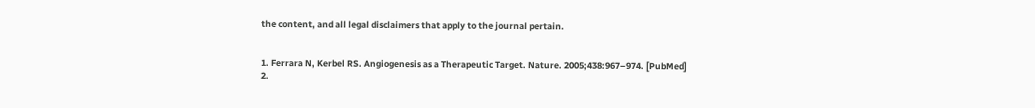the content, and all legal disclaimers that apply to the journal pertain.


1. Ferrara N, Kerbel RS. Angiogenesis as a Therapeutic Target. Nature. 2005;438:967–974. [PubMed]
2.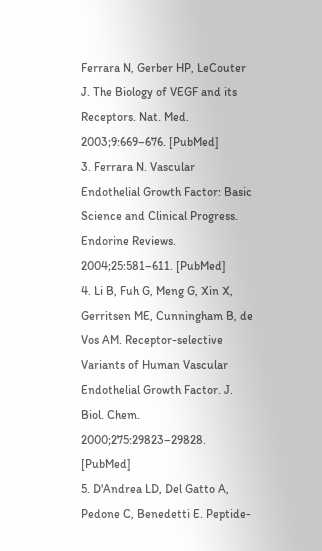Ferrara N, Gerber HP, LeCouter J. The Biology of VEGF and its Receptors. Nat. Med. 2003;9:669–676. [PubMed]
3. Ferrara N. Vascular Endothelial Growth Factor: Basic Science and Clinical Progress. Endorine Reviews. 2004;25:581–611. [PubMed]
4. Li B, Fuh G, Meng G, Xin X, Gerritsen ME, Cunningham B, de Vos AM. Receptor-selective Variants of Human Vascular Endothelial Growth Factor. J. Biol. Chem. 2000;275:29823–29828. [PubMed]
5. D'Andrea LD, Del Gatto A, Pedone C, Benedetti E. Peptide-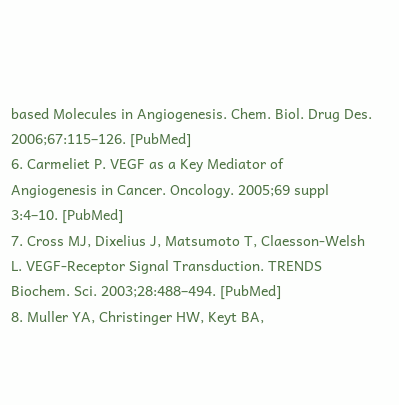based Molecules in Angiogenesis. Chem. Biol. Drug Des. 2006;67:115–126. [PubMed]
6. Carmeliet P. VEGF as a Key Mediator of Angiogenesis in Cancer. Oncology. 2005;69 suppl 3:4–10. [PubMed]
7. Cross MJ, Dixelius J, Matsumoto T, Claesson-Welsh L. VEGF-Receptor Signal Transduction. TRENDS Biochem. Sci. 2003;28:488–494. [PubMed]
8. Muller YA, Christinger HW, Keyt BA,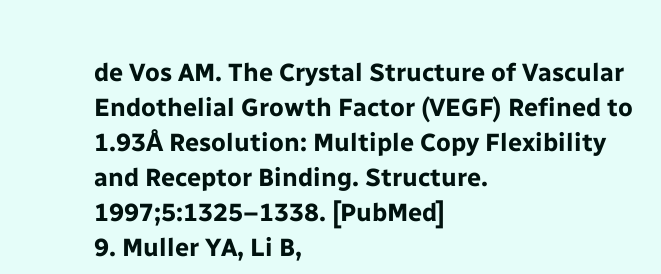de Vos AM. The Crystal Structure of Vascular Endothelial Growth Factor (VEGF) Refined to 1.93Å Resolution: Multiple Copy Flexibility and Receptor Binding. Structure. 1997;5:1325–1338. [PubMed]
9. Muller YA, Li B,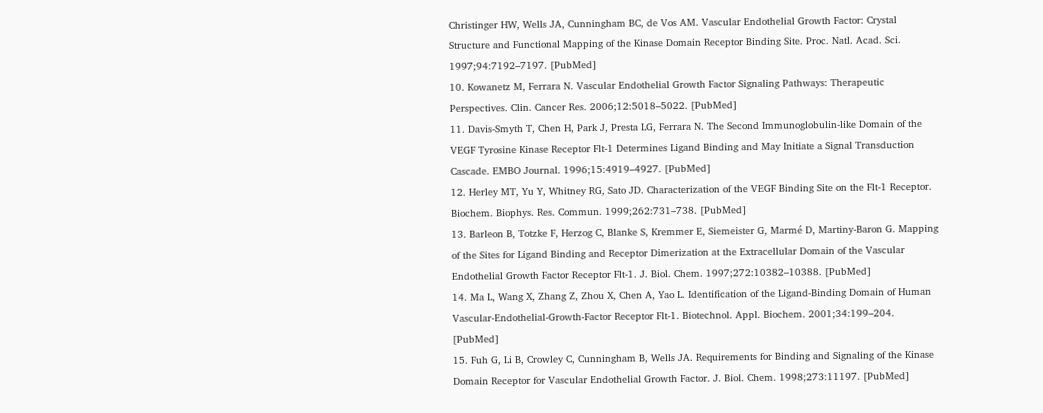Christinger HW, Wells JA, Cunningham BC, de Vos AM. Vascular Endothelial Growth Factor: Crystal Structure and Functional Mapping of the Kinase Domain Receptor Binding Site. Proc. Natl. Acad. Sci. 1997;94:7192–7197. [PubMed]
10. Kowanetz M, Ferrara N. Vascular Endothelial Growth Factor Signaling Pathways: Therapeutic Perspectives. Clin. Cancer Res. 2006;12:5018–5022. [PubMed]
11. Davis-Smyth T, Chen H, Park J, Presta LG, Ferrara N. The Second Immunoglobulin-like Domain of the VEGF Tyrosine Kinase Receptor Flt-1 Determines Ligand Binding and May Initiate a Signal Transduction Cascade. EMBO Journal. 1996;15:4919–4927. [PubMed]
12. Herley MT, Yu Y, Whitney RG, Sato JD. Characterization of the VEGF Binding Site on the Flt-1 Receptor. Biochem. Biophys. Res. Commun. 1999;262:731–738. [PubMed]
13. Barleon B, Totzke F, Herzog C, Blanke S, Kremmer E, Siemeister G, Marmé D, Martiny-Baron G. Mapping of the Sites for Ligand Binding and Receptor Dimerization at the Extracellular Domain of the Vascular Endothelial Growth Factor Receptor Flt-1. J. Biol. Chem. 1997;272:10382–10388. [PubMed]
14. Ma L, Wang X, Zhang Z, Zhou X, Chen A, Yao L. Identification of the Ligand-Binding Domain of Human Vascular-Endothelial-Growth-Factor Receptor Flt-1. Biotechnol. Appl. Biochem. 2001;34:199–204. [PubMed]
15. Fuh G, Li B, Crowley C, Cunningham B, Wells JA. Requirements for Binding and Signaling of the Kinase Domain Receptor for Vascular Endothelial Growth Factor. J. Biol. Chem. 1998;273:11197. [PubMed]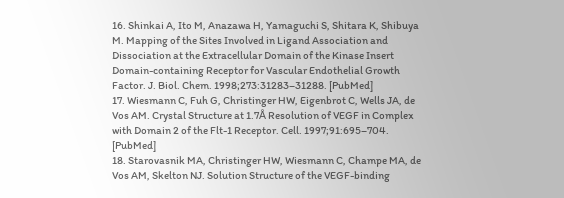16. Shinkai A, Ito M, Anazawa H, Yamaguchi S, Shitara K, Shibuya M. Mapping of the Sites Involved in Ligand Association and Dissociation at the Extracellular Domain of the Kinase Insert Domain-containing Receptor for Vascular Endothelial Growth Factor. J. Biol. Chem. 1998;273:31283–31288. [PubMed]
17. Wiesmann C, Fuh G, Christinger HW, Eigenbrot C, Wells JA, de Vos AM. Crystal Structure at 1.7Å Resolution of VEGF in Complex with Domain 2 of the Flt-1 Receptor. Cell. 1997;91:695–704. [PubMed]
18. Starovasnik MA, Christinger HW, Wiesmann C, Champe MA, de Vos AM, Skelton NJ. Solution Structure of the VEGF-binding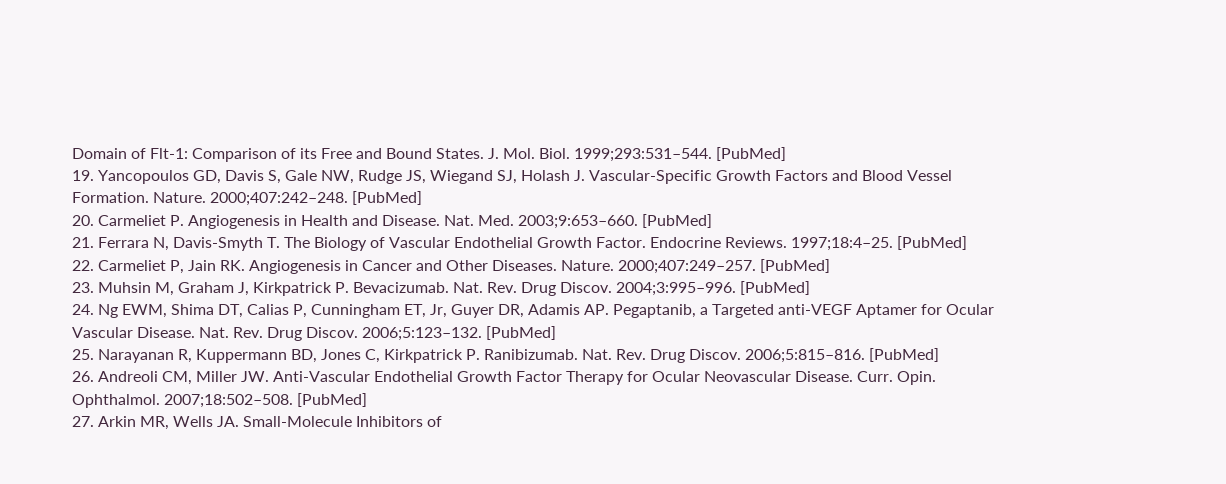Domain of Flt-1: Comparison of its Free and Bound States. J. Mol. Biol. 1999;293:531–544. [PubMed]
19. Yancopoulos GD, Davis S, Gale NW, Rudge JS, Wiegand SJ, Holash J. Vascular-Specific Growth Factors and Blood Vessel Formation. Nature. 2000;407:242–248. [PubMed]
20. Carmeliet P. Angiogenesis in Health and Disease. Nat. Med. 2003;9:653–660. [PubMed]
21. Ferrara N, Davis-Smyth T. The Biology of Vascular Endothelial Growth Factor. Endocrine Reviews. 1997;18:4–25. [PubMed]
22. Carmeliet P, Jain RK. Angiogenesis in Cancer and Other Diseases. Nature. 2000;407:249–257. [PubMed]
23. Muhsin M, Graham J, Kirkpatrick P. Bevacizumab. Nat. Rev. Drug Discov. 2004;3:995–996. [PubMed]
24. Ng EWM, Shima DT, Calias P, Cunningham ET, Jr, Guyer DR, Adamis AP. Pegaptanib, a Targeted anti-VEGF Aptamer for Ocular Vascular Disease. Nat. Rev. Drug Discov. 2006;5:123–132. [PubMed]
25. Narayanan R, Kuppermann BD, Jones C, Kirkpatrick P. Ranibizumab. Nat. Rev. Drug Discov. 2006;5:815–816. [PubMed]
26. Andreoli CM, Miller JW. Anti-Vascular Endothelial Growth Factor Therapy for Ocular Neovascular Disease. Curr. Opin. Ophthalmol. 2007;18:502–508. [PubMed]
27. Arkin MR, Wells JA. Small-Molecule Inhibitors of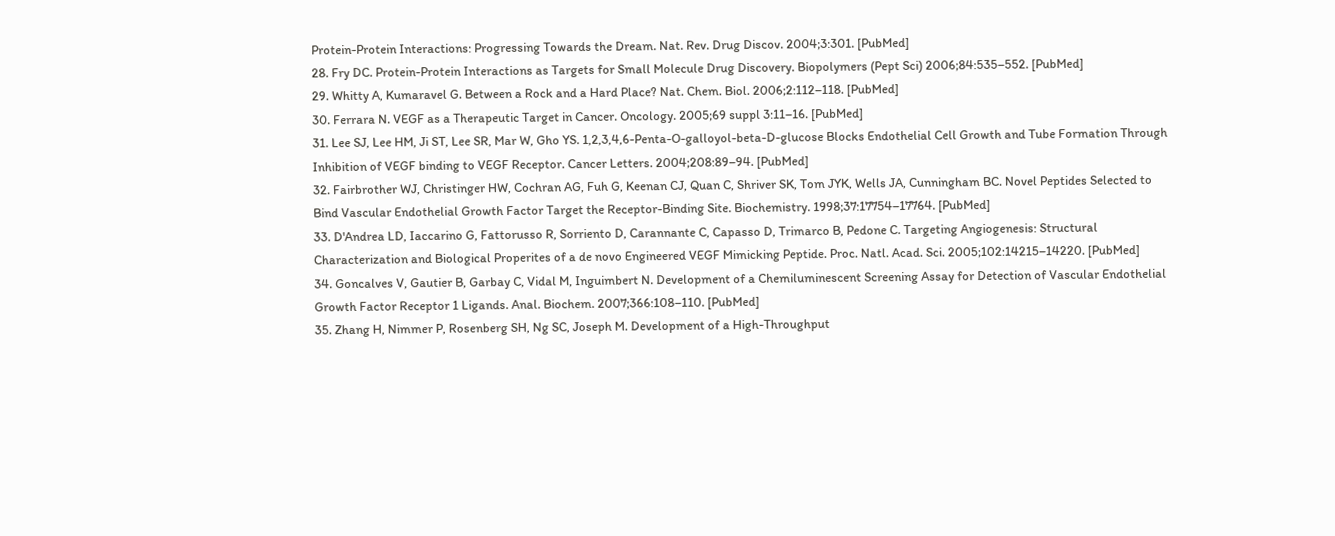Protein-Protein Interactions: Progressing Towards the Dream. Nat. Rev. Drug Discov. 2004;3:301. [PubMed]
28. Fry DC. Protein-Protein Interactions as Targets for Small Molecule Drug Discovery. Biopolymers (Pept Sci) 2006;84:535–552. [PubMed]
29. Whitty A, Kumaravel G. Between a Rock and a Hard Place? Nat. Chem. Biol. 2006;2:112–118. [PubMed]
30. Ferrara N. VEGF as a Therapeutic Target in Cancer. Oncology. 2005;69 suppl 3:11–16. [PubMed]
31. Lee SJ, Lee HM, Ji ST, Lee SR, Mar W, Gho YS. 1,2,3,4,6-Penta-O-galloyol-beta-D-glucose Blocks Endothelial Cell Growth and Tube Formation Through Inhibition of VEGF binding to VEGF Receptor. Cancer Letters. 2004;208:89–94. [PubMed]
32. Fairbrother WJ, Christinger HW, Cochran AG, Fuh G, Keenan CJ, Quan C, Shriver SK, Tom JYK, Wells JA, Cunningham BC. Novel Peptides Selected to Bind Vascular Endothelial Growth Factor Target the Receptor-Binding Site. Biochemistry. 1998;37:17754–17764. [PubMed]
33. D'Andrea LD, Iaccarino G, Fattorusso R, Sorriento D, Carannante C, Capasso D, Trimarco B, Pedone C. Targeting Angiogenesis: Structural Characterization and Biological Properites of a de novo Engineered VEGF Mimicking Peptide. Proc. Natl. Acad. Sci. 2005;102:14215–14220. [PubMed]
34. Goncalves V, Gautier B, Garbay C, Vidal M, Inguimbert N. Development of a Chemiluminescent Screening Assay for Detection of Vascular Endothelial Growth Factor Receptor 1 Ligands. Anal. Biochem. 2007;366:108–110. [PubMed]
35. Zhang H, Nimmer P, Rosenberg SH, Ng SC, Joseph M. Development of a High-Throughput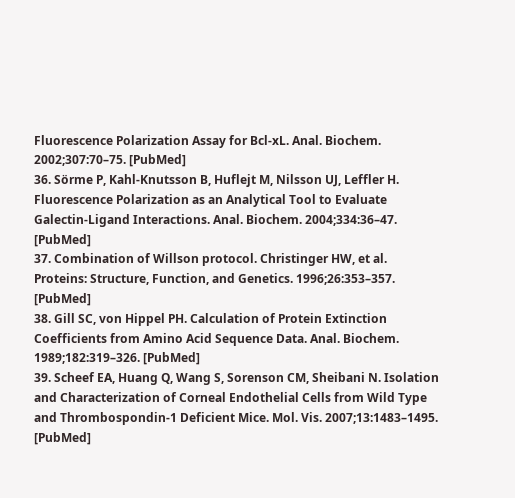Fluorescence Polarization Assay for Bcl-xL. Anal. Biochem. 2002;307:70–75. [PubMed]
36. Sörme P, Kahl-Knutsson B, Huflejt M, Nilsson UJ, Leffler H. Fluorescence Polarization as an Analytical Tool to Evaluate Galectin-Ligand Interactions. Anal. Biochem. 2004;334:36–47. [PubMed]
37. Combination of Willson protocol. Christinger HW, et al. Proteins: Structure, Function, and Genetics. 1996;26:353–357. [PubMed]
38. Gill SC, von Hippel PH. Calculation of Protein Extinction Coefficients from Amino Acid Sequence Data. Anal. Biochem. 1989;182:319–326. [PubMed]
39. Scheef EA, Huang Q, Wang S, Sorenson CM, Sheibani N. Isolation and Characterization of Corneal Endothelial Cells from Wild Type and Thrombospondin-1 Deficient Mice. Mol. Vis. 2007;13:1483–1495. [PubMed]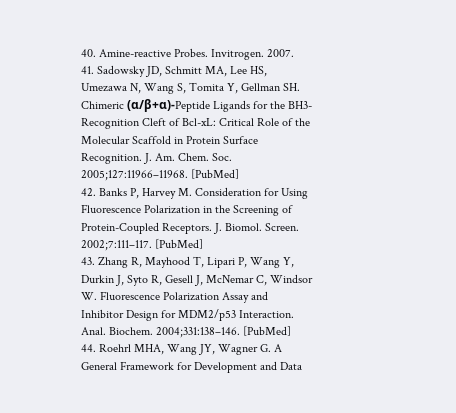40. Amine-reactive Probes. Invitrogen. 2007.
41. Sadowsky JD, Schmitt MA, Lee HS, Umezawa N, Wang S, Tomita Y, Gellman SH. Chimeric (α/β+α)-Peptide Ligands for the BH3-Recognition Cleft of Bcl-xL: Critical Role of the Molecular Scaffold in Protein Surface Recognition. J. Am. Chem. Soc. 2005;127:11966–11968. [PubMed]
42. Banks P, Harvey M. Consideration for Using Fluorescence Polarization in the Screening of Protein-Coupled Receptors. J. Biomol. Screen. 2002;7:111–117. [PubMed]
43. Zhang R, Mayhood T, Lipari P, Wang Y, Durkin J, Syto R, Gesell J, McNemar C, Windsor W. Fluorescence Polarization Assay and Inhibitor Design for MDM2/p53 Interaction. Anal. Biochem. 2004;331:138–146. [PubMed]
44. Roehrl MHA, Wang JY, Wagner G. A General Framework for Development and Data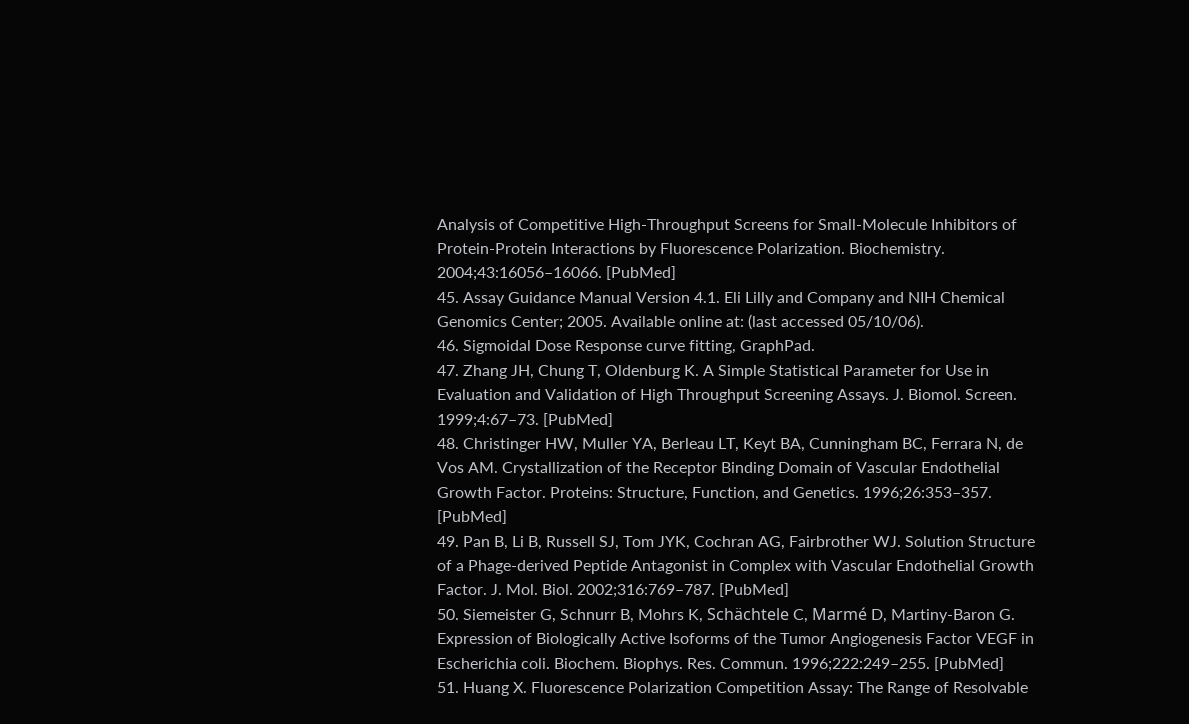Analysis of Competitive High-Throughput Screens for Small-Molecule Inhibitors of Protein-Protein Interactions by Fluorescence Polarization. Biochemistry. 2004;43:16056–16066. [PubMed]
45. Assay Guidance Manual Version 4.1. Eli Lilly and Company and NIH Chemical Genomics Center; 2005. Available online at: (last accessed 05/10/06).
46. Sigmoidal Dose Response curve fitting, GraphPad.
47. Zhang JH, Chung T, Oldenburg K. A Simple Statistical Parameter for Use in Evaluation and Validation of High Throughput Screening Assays. J. Biomol. Screen. 1999;4:67–73. [PubMed]
48. Christinger HW, Muller YA, Berleau LT, Keyt BA, Cunningham BC, Ferrara N, de Vos AM. Crystallization of the Receptor Binding Domain of Vascular Endothelial Growth Factor. Proteins: Structure, Function, and Genetics. 1996;26:353–357. [PubMed]
49. Pan B, Li B, Russell SJ, Tom JYK, Cochran AG, Fairbrother WJ. Solution Structure of a Phage-derived Peptide Antagonist in Complex with Vascular Endothelial Growth Factor. J. Mol. Biol. 2002;316:769–787. [PubMed]
50. Siemeister G, Schnurr B, Mohrs K, Schächtele C, Marmé D, Martiny-Baron G. Expression of Biologically Active Isoforms of the Tumor Angiogenesis Factor VEGF in Escherichia coli. Biochem. Biophys. Res. Commun. 1996;222:249–255. [PubMed]
51. Huang X. Fluorescence Polarization Competition Assay: The Range of Resolvable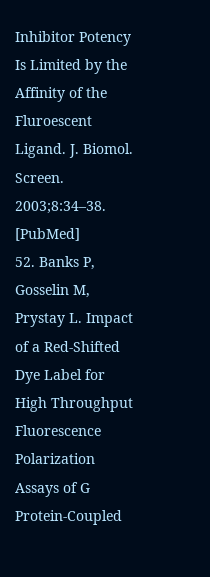Inhibitor Potency Is Limited by the Affinity of the Fluroescent Ligand. J. Biomol. Screen. 2003;8:34–38. [PubMed]
52. Banks P, Gosselin M, Prystay L. Impact of a Red-Shifted Dye Label for High Throughput Fluorescence Polarization Assays of G Protein-Coupled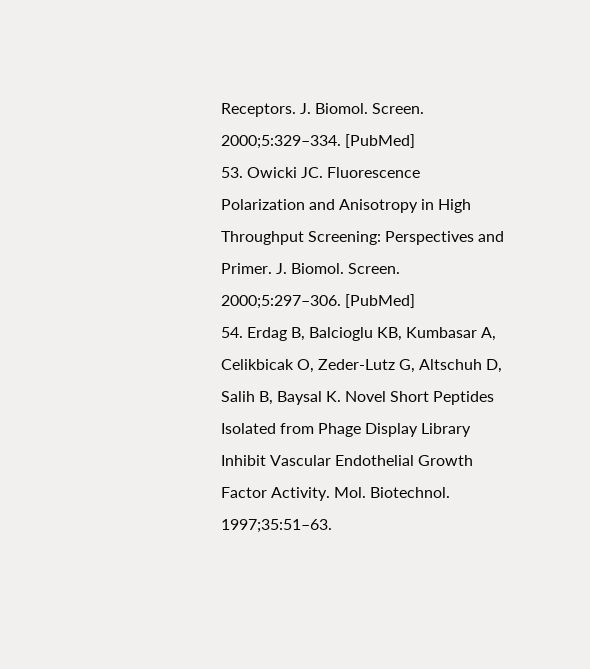Receptors. J. Biomol. Screen. 2000;5:329–334. [PubMed]
53. Owicki JC. Fluorescence Polarization and Anisotropy in High Throughput Screening: Perspectives and Primer. J. Biomol. Screen. 2000;5:297–306. [PubMed]
54. Erdag B, Balcioglu KB, Kumbasar A, Celikbicak O, Zeder-Lutz G, Altschuh D, Salih B, Baysal K. Novel Short Peptides Isolated from Phage Display Library Inhibit Vascular Endothelial Growth Factor Activity. Mol. Biotechnol. 1997;35:51–63.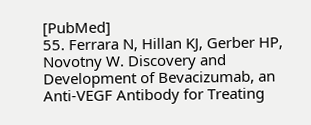[PubMed]
55. Ferrara N, Hillan KJ, Gerber HP, Novotny W. Discovery and Development of Bevacizumab, an Anti-VEGF Antibody for Treating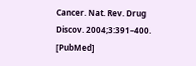Cancer. Nat. Rev. Drug Discov. 2004;3:391–400. [PubMed]